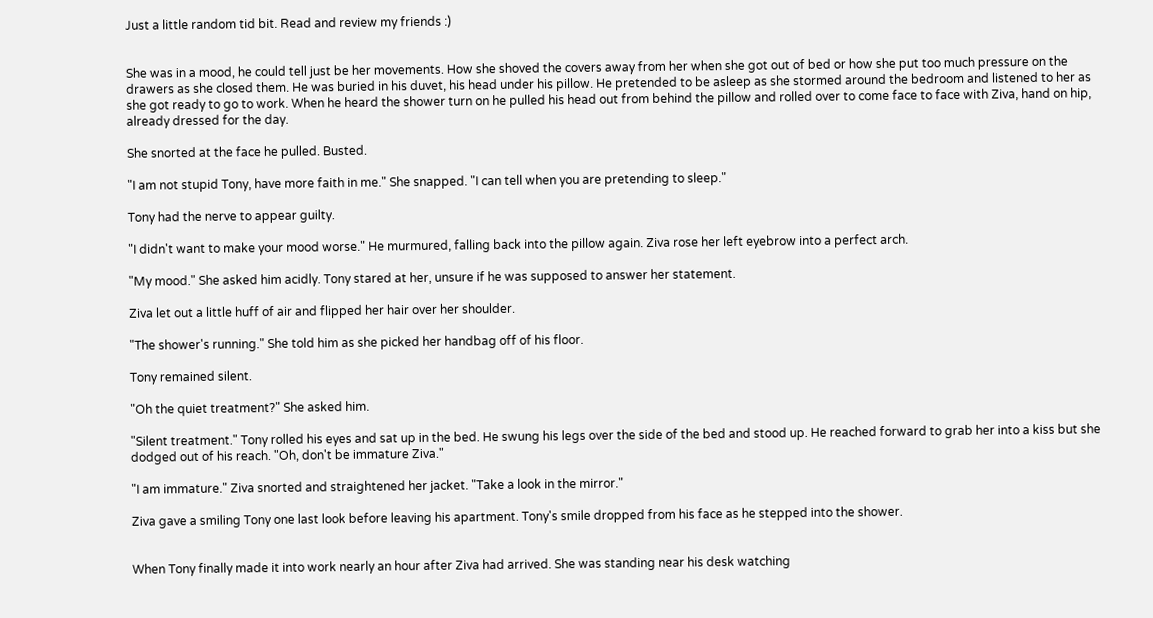Just a little random tid bit. Read and review my friends :)


She was in a mood, he could tell just be her movements. How she shoved the covers away from her when she got out of bed or how she put too much pressure on the drawers as she closed them. He was buried in his duvet, his head under his pillow. He pretended to be asleep as she stormed around the bedroom and listened to her as she got ready to go to work. When he heard the shower turn on he pulled his head out from behind the pillow and rolled over to come face to face with Ziva, hand on hip, already dressed for the day.

She snorted at the face he pulled. Busted.

"I am not stupid Tony, have more faith in me." She snapped. "I can tell when you are pretending to sleep."

Tony had the nerve to appear guilty.

"I didn't want to make your mood worse." He murmured, falling back into the pillow again. Ziva rose her left eyebrow into a perfect arch.

"My mood." She asked him acidly. Tony stared at her, unsure if he was supposed to answer her statement.

Ziva let out a little huff of air and flipped her hair over her shoulder.

"The shower's running." She told him as she picked her handbag off of his floor.

Tony remained silent.

"Oh the quiet treatment?" She asked him.

"Silent treatment." Tony rolled his eyes and sat up in the bed. He swung his legs over the side of the bed and stood up. He reached forward to grab her into a kiss but she dodged out of his reach. "Oh, don't be immature Ziva."

"I am immature." Ziva snorted and straightened her jacket. "Take a look in the mirror."

Ziva gave a smiling Tony one last look before leaving his apartment. Tony's smile dropped from his face as he stepped into the shower.


When Tony finally made it into work nearly an hour after Ziva had arrived. She was standing near his desk watching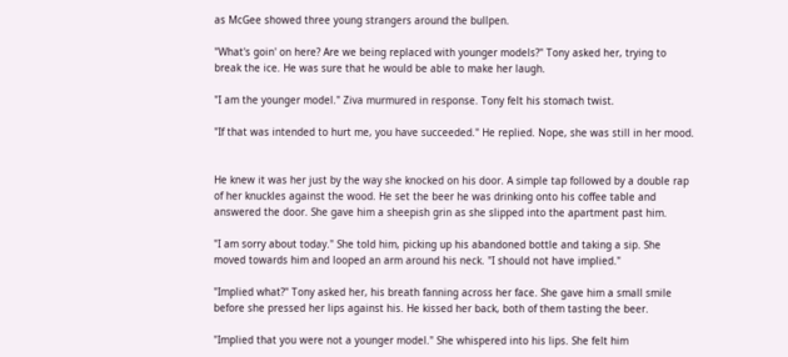as McGee showed three young strangers around the bullpen.

"What's goin' on here? Are we being replaced with younger models?" Tony asked her, trying to break the ice. He was sure that he would be able to make her laugh.

"I am the younger model." Ziva murmured in response. Tony felt his stomach twist.

"If that was intended to hurt me, you have succeeded." He replied. Nope, she was still in her mood.


He knew it was her just by the way she knocked on his door. A simple tap followed by a double rap of her knuckles against the wood. He set the beer he was drinking onto his coffee table and answered the door. She gave him a sheepish grin as she slipped into the apartment past him.

"I am sorry about today." She told him, picking up his abandoned bottle and taking a sip. She moved towards him and looped an arm around his neck. "I should not have implied."

"Implied what?" Tony asked her, his breath fanning across her face. She gave him a small smile before she pressed her lips against his. He kissed her back, both of them tasting the beer.

"Implied that you were not a younger model." She whispered into his lips. She felt him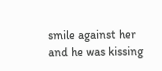smile against her and he was kissing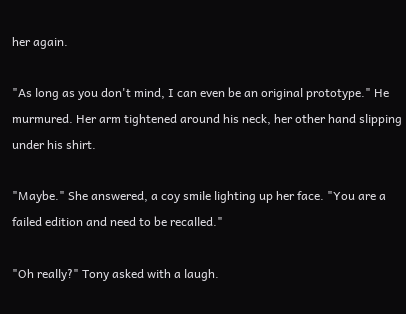her again.

"As long as you don't mind, I can even be an original prototype." He murmured. Her arm tightened around his neck, her other hand slipping under his shirt.

"Maybe." She answered, a coy smile lighting up her face. "You are a failed edition and need to be recalled."

"Oh really?" Tony asked with a laugh.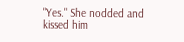"Yes." She nodded and kissed him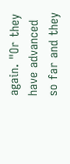again. "Or they have advanced so far and they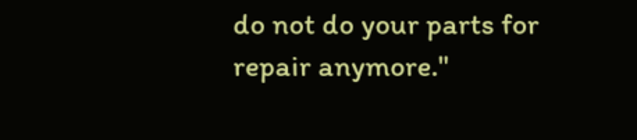do not do your parts for repair anymore."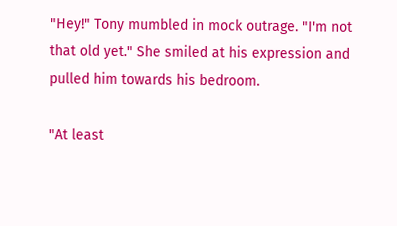"Hey!" Tony mumbled in mock outrage. "I'm not that old yet." She smiled at his expression and pulled him towards his bedroom.

"At least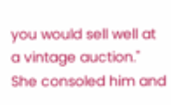you would sell well at a vintage auction." She consoled him and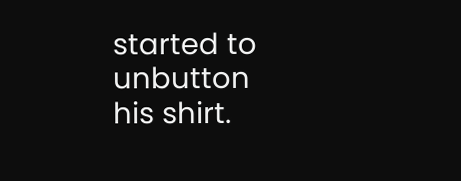started to unbutton his shirt.